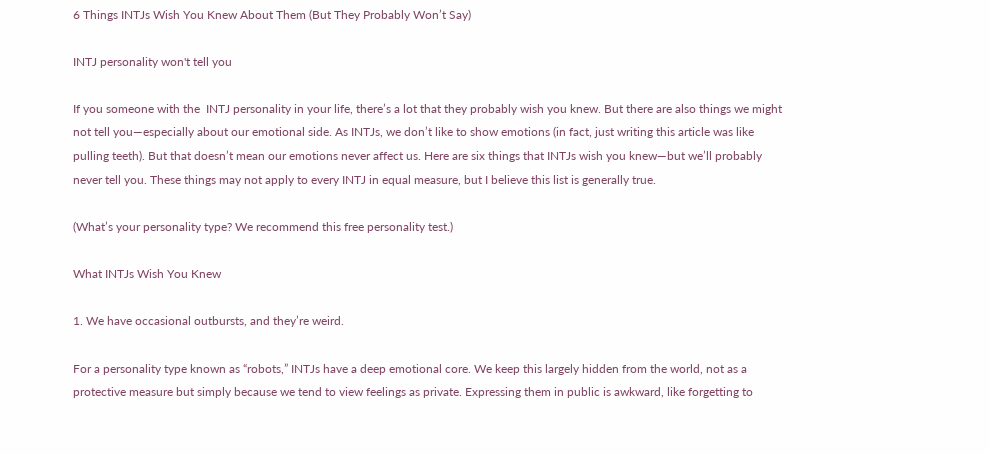6 Things INTJs Wish You Knew About Them (But They Probably Won’t Say)

INTJ personality won't tell you

If you someone with the  INTJ personality in your life, there’s a lot that they probably wish you knew. But there are also things we might not tell you—especially about our emotional side. As INTJs, we don’t like to show emotions (in fact, just writing this article was like pulling teeth). But that doesn’t mean our emotions never affect us. Here are six things that INTJs wish you knew—but we’ll probably never tell you. These things may not apply to every INTJ in equal measure, but I believe this list is generally true.

(What’s your personality type? We recommend this free personality test.)

What INTJs Wish You Knew

1. We have occasional outbursts, and they’re weird.

For a personality type known as “robots,” INTJs have a deep emotional core. We keep this largely hidden from the world, not as a protective measure but simply because we tend to view feelings as private. Expressing them in public is awkward, like forgetting to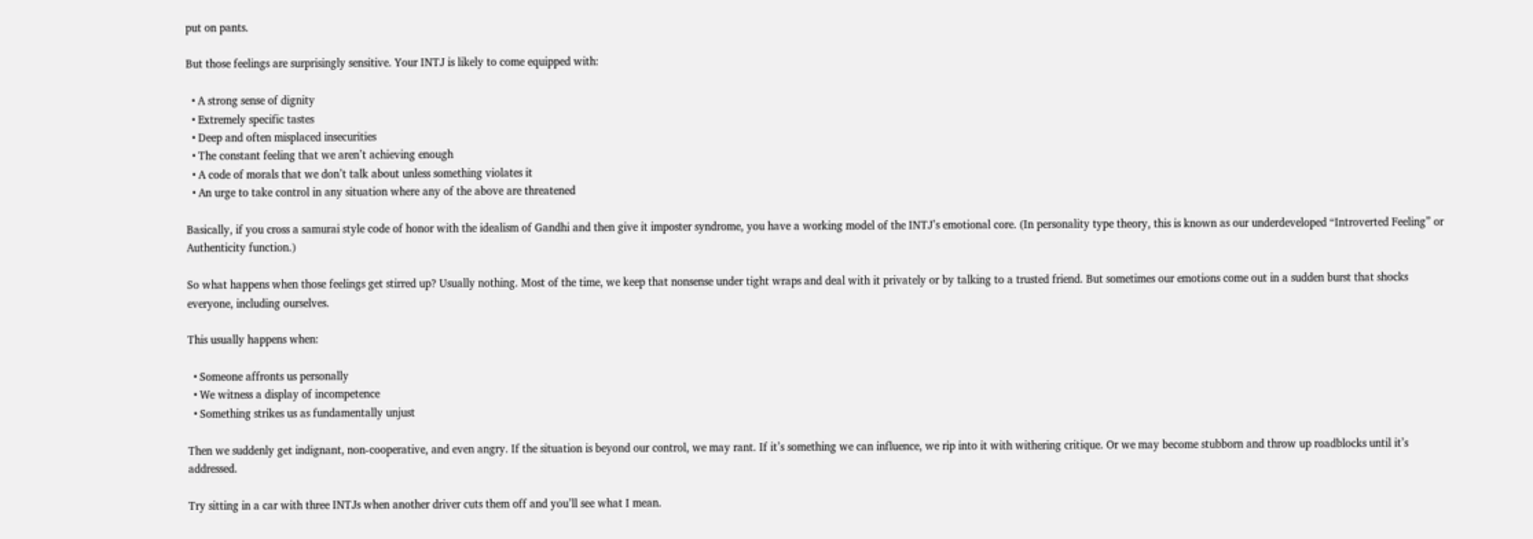put on pants.

But those feelings are surprisingly sensitive. Your INTJ is likely to come equipped with:

  • A strong sense of dignity
  • Extremely specific tastes
  • Deep and often misplaced insecurities
  • The constant feeling that we aren’t achieving enough
  • A code of morals that we don’t talk about unless something violates it
  • An urge to take control in any situation where any of the above are threatened

Basically, if you cross a samurai style code of honor with the idealism of Gandhi and then give it imposter syndrome, you have a working model of the INTJ’s emotional core. (In personality type theory, this is known as our underdeveloped “Introverted Feeling” or Authenticity function.)

So what happens when those feelings get stirred up? Usually nothing. Most of the time, we keep that nonsense under tight wraps and deal with it privately or by talking to a trusted friend. But sometimes our emotions come out in a sudden burst that shocks everyone, including ourselves.

This usually happens when:

  • Someone affronts us personally
  • We witness a display of incompetence
  • Something strikes us as fundamentally unjust

Then we suddenly get indignant, non-cooperative, and even angry. If the situation is beyond our control, we may rant. If it’s something we can influence, we rip into it with withering critique. Or we may become stubborn and throw up roadblocks until it’s addressed.

Try sitting in a car with three INTJs when another driver cuts them off and you’ll see what I mean.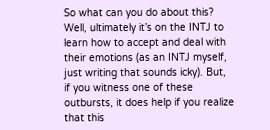So what can you do about this? Well, ultimately it’s on the INTJ to learn how to accept and deal with their emotions (as an INTJ myself, just writing that sounds icky). But, if you witness one of these outbursts, it does help if you realize that this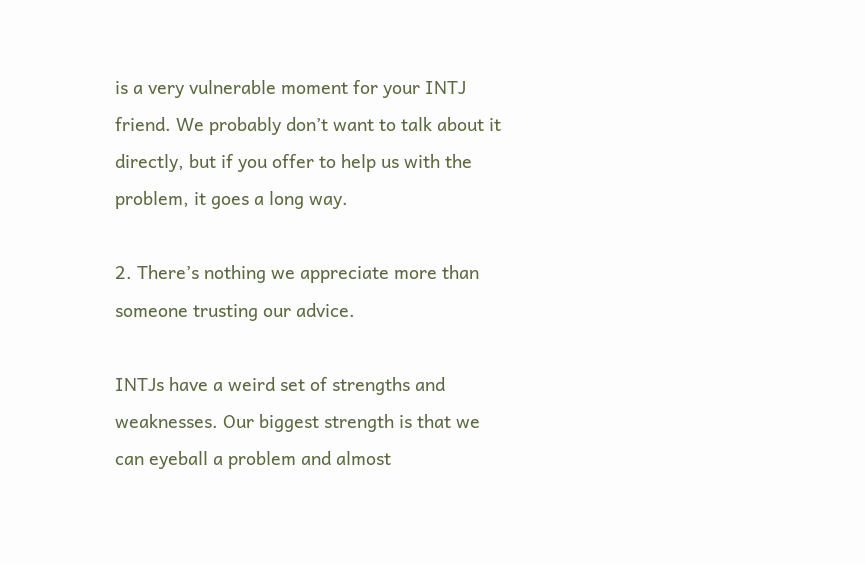is a very vulnerable moment for your INTJ friend. We probably don’t want to talk about it directly, but if you offer to help us with the problem, it goes a long way.

2. There’s nothing we appreciate more than someone trusting our advice.

INTJs have a weird set of strengths and weaknesses. Our biggest strength is that we can eyeball a problem and almost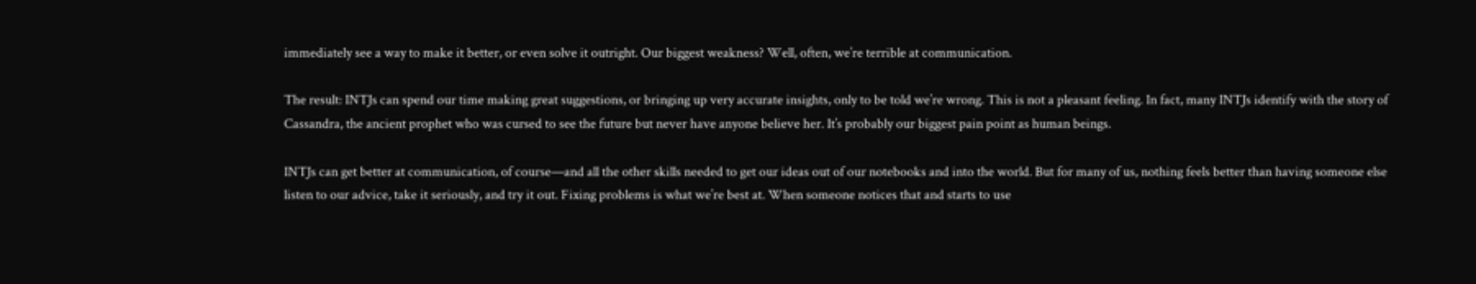immediately see a way to make it better, or even solve it outright. Our biggest weakness? Well, often, we’re terrible at communication.

The result: INTJs can spend our time making great suggestions, or bringing up very accurate insights, only to be told we’re wrong. This is not a pleasant feeling. In fact, many INTJs identify with the story of Cassandra, the ancient prophet who was cursed to see the future but never have anyone believe her. It’s probably our biggest pain point as human beings.

INTJs can get better at communication, of course—and all the other skills needed to get our ideas out of our notebooks and into the world. But for many of us, nothing feels better than having someone else listen to our advice, take it seriously, and try it out. Fixing problems is what we’re best at. When someone notices that and starts to use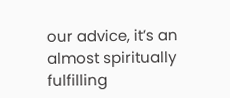our advice, it’s an almost spiritually fulfilling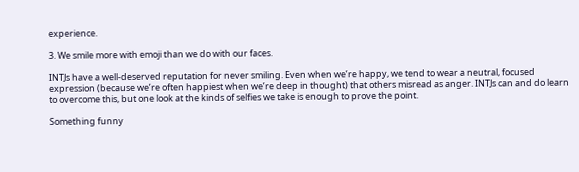experience.

3. We smile more with emoji than we do with our faces.

INTJs have a well-deserved reputation for never smiling. Even when we’re happy, we tend to wear a neutral, focused expression (because we’re often happiest when we’re deep in thought) that others misread as anger. INTJs can and do learn to overcome this, but one look at the kinds of selfies we take is enough to prove the point.

Something funny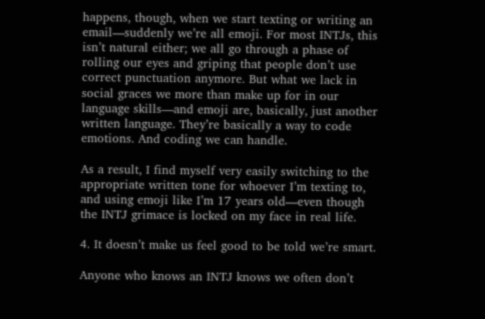happens, though, when we start texting or writing an email—suddenly we’re all emoji. For most INTJs, this isn’t natural either; we all go through a phase of rolling our eyes and griping that people don’t use correct punctuation anymore. But what we lack in social graces we more than make up for in our language skills—and emoji are, basically, just another written language. They’re basically a way to code emotions. And coding we can handle.

As a result, I find myself very easily switching to the appropriate written tone for whoever I’m texting to, and using emoji like I’m 17 years old—even though the INTJ grimace is locked on my face in real life.

4. It doesn’t make us feel good to be told we’re smart.

Anyone who knows an INTJ knows we often don’t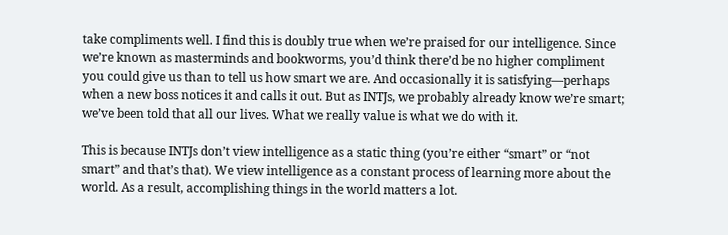take compliments well. I find this is doubly true when we’re praised for our intelligence. Since we’re known as masterminds and bookworms, you’d think there’d be no higher compliment you could give us than to tell us how smart we are. And occasionally it is satisfying—perhaps when a new boss notices it and calls it out. But as INTJs, we probably already know we’re smart; we’ve been told that all our lives. What we really value is what we do with it.

This is because INTJs don’t view intelligence as a static thing (you’re either “smart” or “not smart” and that’s that). We view intelligence as a constant process of learning more about the world. As a result, accomplishing things in the world matters a lot.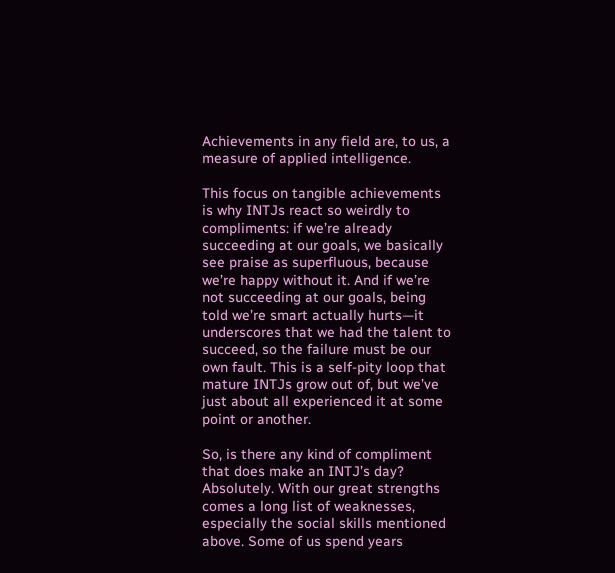Achievements in any field are, to us, a measure of applied intelligence.

This focus on tangible achievements is why INTJs react so weirdly to compliments: if we’re already succeeding at our goals, we basically see praise as superfluous, because we’re happy without it. And if we’re not succeeding at our goals, being told we’re smart actually hurts—it underscores that we had the talent to succeed, so the failure must be our own fault. This is a self-pity loop that mature INTJs grow out of, but we’ve just about all experienced it at some point or another.

So, is there any kind of compliment that does make an INTJ’s day? Absolutely. With our great strengths comes a long list of weaknesses, especially the social skills mentioned above. Some of us spend years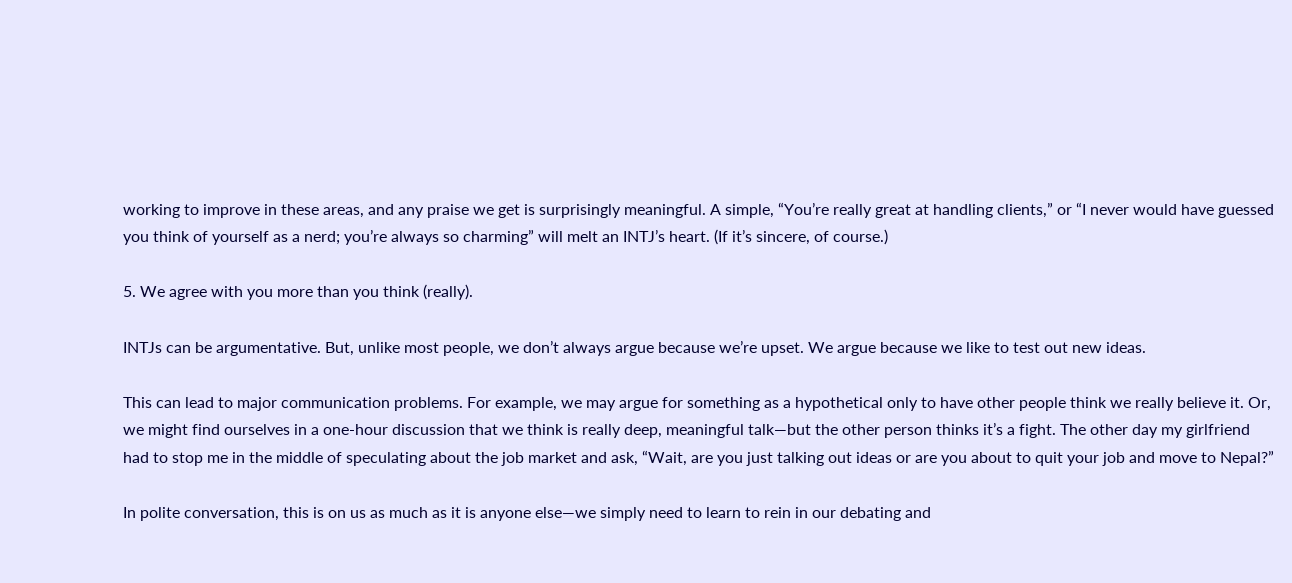working to improve in these areas, and any praise we get is surprisingly meaningful. A simple, “You’re really great at handling clients,” or “I never would have guessed you think of yourself as a nerd; you’re always so charming” will melt an INTJ’s heart. (If it’s sincere, of course.)

5. We agree with you more than you think (really).

INTJs can be argumentative. But, unlike most people, we don’t always argue because we’re upset. We argue because we like to test out new ideas.

This can lead to major communication problems. For example, we may argue for something as a hypothetical only to have other people think we really believe it. Or, we might find ourselves in a one-hour discussion that we think is really deep, meaningful talk—but the other person thinks it’s a fight. The other day my girlfriend had to stop me in the middle of speculating about the job market and ask, “Wait, are you just talking out ideas or are you about to quit your job and move to Nepal?”

In polite conversation, this is on us as much as it is anyone else—we simply need to learn to rein in our debating and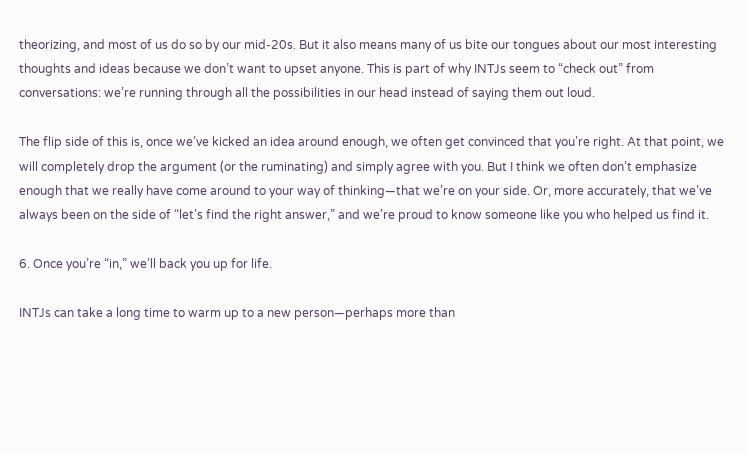theorizing, and most of us do so by our mid-20s. But it also means many of us bite our tongues about our most interesting thoughts and ideas because we don’t want to upset anyone. This is part of why INTJs seem to “check out” from conversations: we’re running through all the possibilities in our head instead of saying them out loud.

The flip side of this is, once we’ve kicked an idea around enough, we often get convinced that you’re right. At that point, we will completely drop the argument (or the ruminating) and simply agree with you. But I think we often don’t emphasize enough that we really have come around to your way of thinking—that we’re on your side. Or, more accurately, that we’ve always been on the side of “let’s find the right answer,” and we’re proud to know someone like you who helped us find it.

6. Once you’re “in,” we’ll back you up for life.

INTJs can take a long time to warm up to a new person—perhaps more than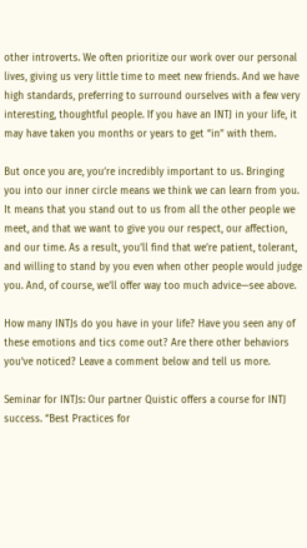other introverts. We often prioritize our work over our personal lives, giving us very little time to meet new friends. And we have high standards, preferring to surround ourselves with a few very interesting, thoughtful people. If you have an INTJ in your life, it may have taken you months or years to get “in” with them.

But once you are, you’re incredibly important to us. Bringing you into our inner circle means we think we can learn from you. It means that you stand out to us from all the other people we meet, and that we want to give you our respect, our affection, and our time. As a result, you’ll find that we’re patient, tolerant, and willing to stand by you even when other people would judge you. And, of course, we’ll offer way too much advice—see above.

How many INTJs do you have in your life? Have you seen any of these emotions and tics come out? Are there other behaviors you’ve noticed? Leave a comment below and tell us more.

Seminar for INTJs: Our partner Quistic offers a course for INTJ success. “Best Practices for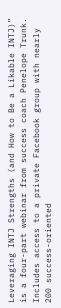Leveraging INTJ Strengths (and How to Be a Likable INTJ)” is a four-part webinar from success coach Penelope Trunk. Includes access to a private Facebook group with nearly 200 success-oriented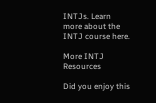INTJs. Learn more about the INTJ course here.

More INTJ Resources

Did you enjoy this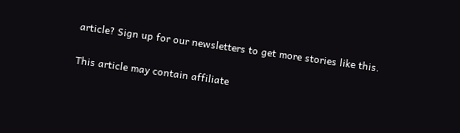article? Sign up for our newsletters to get more stories like this.

This article may contain affiliate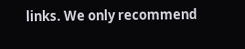links. We only recommend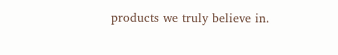products we truly believe in.